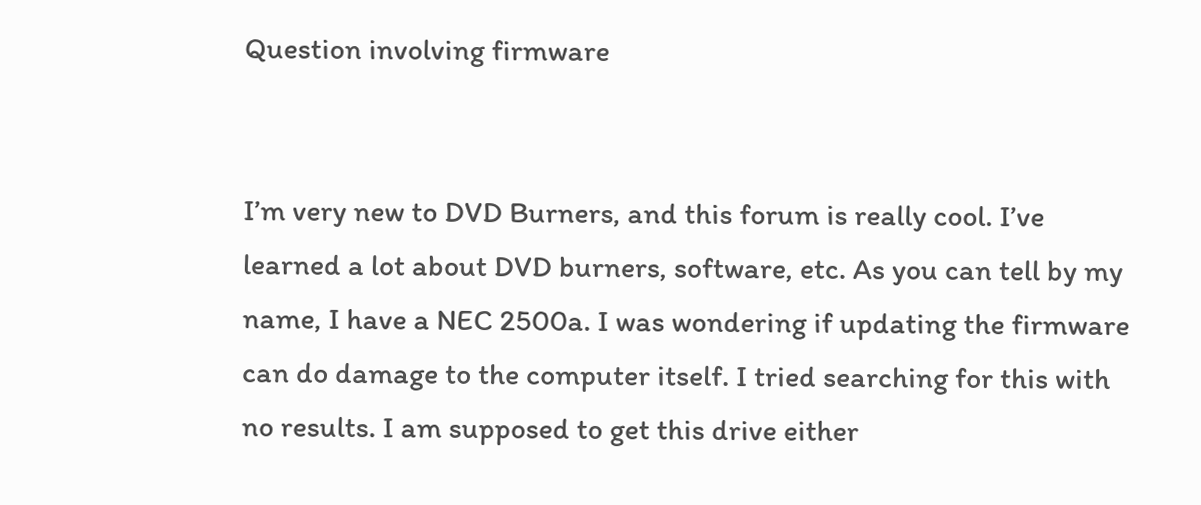Question involving firmware


I’m very new to DVD Burners, and this forum is really cool. I’ve learned a lot about DVD burners, software, etc. As you can tell by my name, I have a NEC 2500a. I was wondering if updating the firmware can do damage to the computer itself. I tried searching for this with no results. I am supposed to get this drive either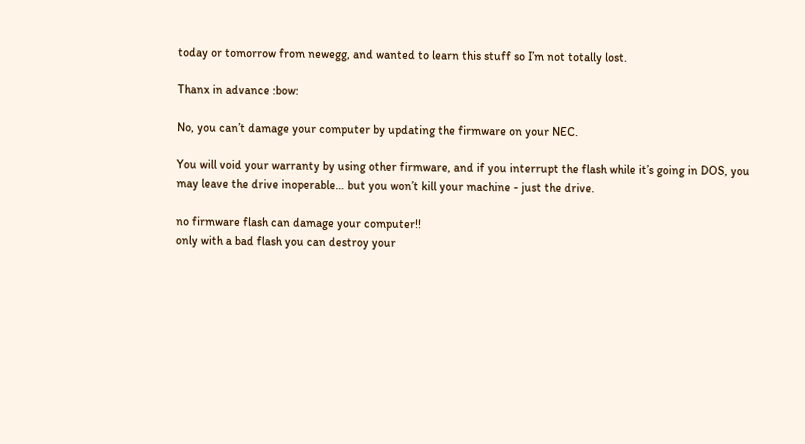today or tomorrow from newegg, and wanted to learn this stuff so I’m not totally lost.

Thanx in advance :bow:

No, you can’t damage your computer by updating the firmware on your NEC.

You will void your warranty by using other firmware, and if you interrupt the flash while it’s going in DOS, you may leave the drive inoperable… but you won’t kill your machine - just the drive.

no firmware flash can damage your computer!!
only with a bad flash you can destroy your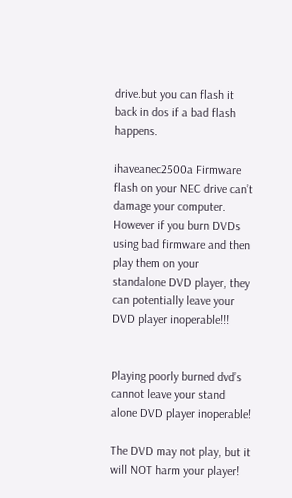drive.but you can flash it back in dos if a bad flash happens.

ihaveanec2500a Firmware flash on your NEC drive can’t damage your computer.
However if you burn DVDs using bad firmware and then play them on your standalone DVD player, they can potentially leave your DVD player inoperable!!!


Playing poorly burned dvd’s cannot leave your stand alone DVD player inoperable!

The DVD may not play, but it will NOT harm your player!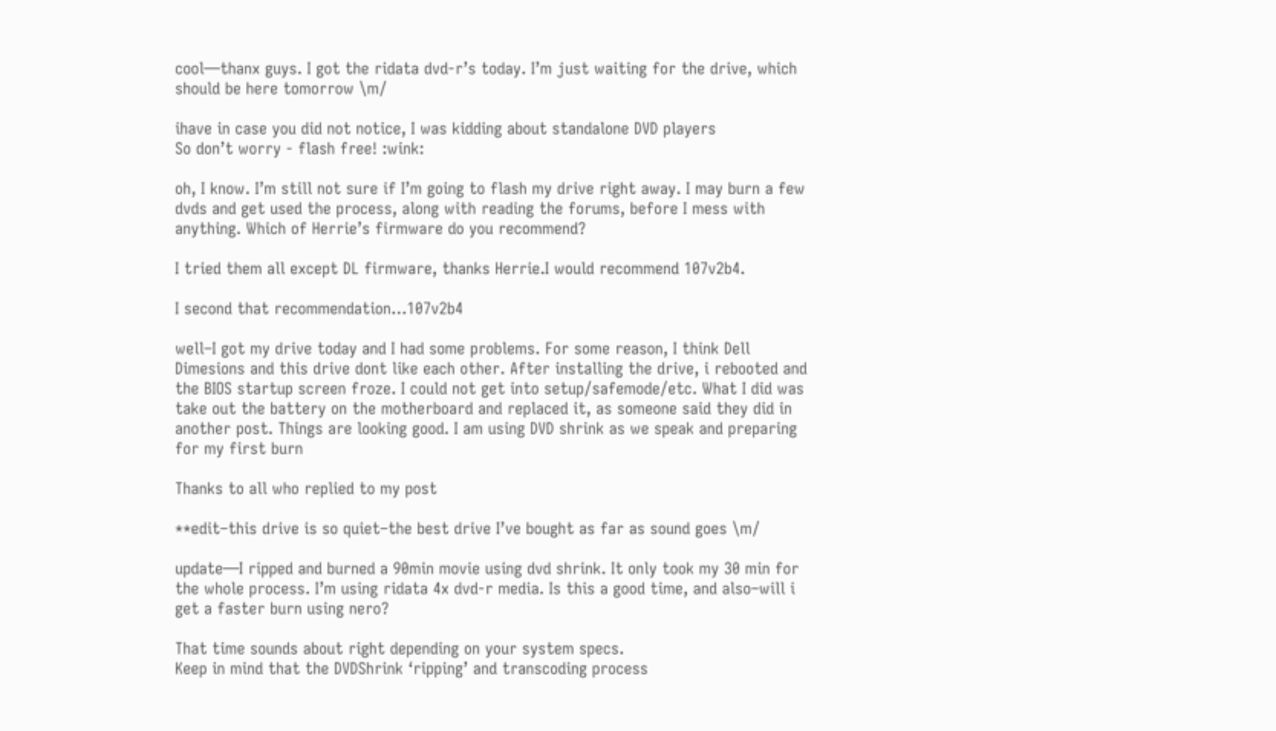cool—thanx guys. I got the ridata dvd-r’s today. I’m just waiting for the drive, which should be here tomorrow \m/

ihave in case you did not notice, I was kidding about standalone DVD players
So don’t worry - flash free! :wink:

oh, I know. I’m still not sure if I’m going to flash my drive right away. I may burn a few dvds and get used the process, along with reading the forums, before I mess with anything. Which of Herrie’s firmware do you recommend?

I tried them all except DL firmware, thanks Herrie.I would recommend 107v2b4.

I second that recommendation…107v2b4

well–I got my drive today and I had some problems. For some reason, I think Dell Dimesions and this drive dont like each other. After installing the drive, i rebooted and the BIOS startup screen froze. I could not get into setup/safemode/etc. What I did was take out the battery on the motherboard and replaced it, as someone said they did in another post. Things are looking good. I am using DVD shrink as we speak and preparing for my first burn

Thanks to all who replied to my post

**edit–this drive is so quiet–the best drive I’ve bought as far as sound goes \m/

update—I ripped and burned a 90min movie using dvd shrink. It only took my 30 min for the whole process. I’m using ridata 4x dvd-r media. Is this a good time, and also–will i get a faster burn using nero?

That time sounds about right depending on your system specs.
Keep in mind that the DVDShrink ‘ripping’ and transcoding process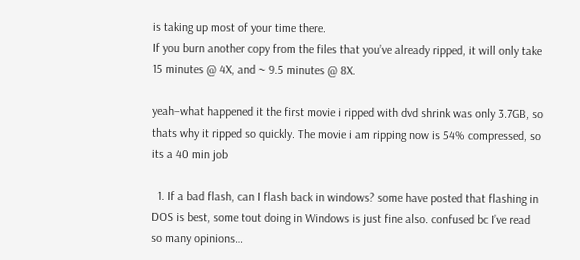is taking up most of your time there.
If you burn another copy from the files that you’ve already ripped, it will only take 15 minutes @ 4X, and ~ 9.5 minutes @ 8X.

yeah–what happened it the first movie i ripped with dvd shrink was only 3.7GB, so thats why it ripped so quickly. The movie i am ripping now is 54% compressed, so its a 40 min job

  1. If a bad flash, can I flash back in windows? some have posted that flashing in DOS is best, some tout doing in Windows is just fine also. confused bc I’ve read so many opinions…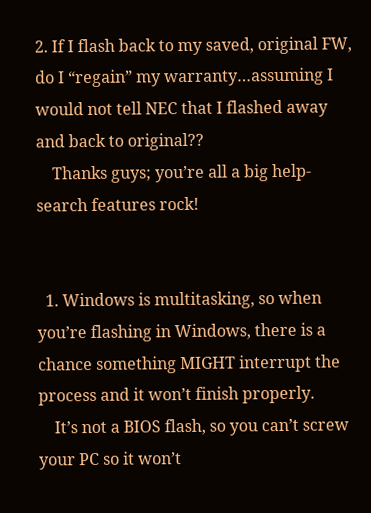2. If I flash back to my saved, original FW, do I “regain” my warranty…assuming I would not tell NEC that I flashed away and back to original??
    Thanks guys; you’re all a big help-search features rock!


  1. Windows is multitasking, so when you’re flashing in Windows, there is a chance something MIGHT interrupt the process and it won’t finish properly.
    It’s not a BIOS flash, so you can’t screw your PC so it won’t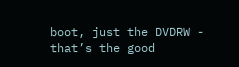boot, just the DVDRW - that’s the good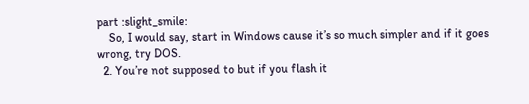part :slight_smile:
    So, I would say, start in Windows cause it’s so much simpler and if it goes wrong, try DOS.
  2. You’re not supposed to but if you flash it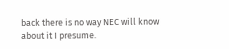back there is no way NEC will know about it I presume.